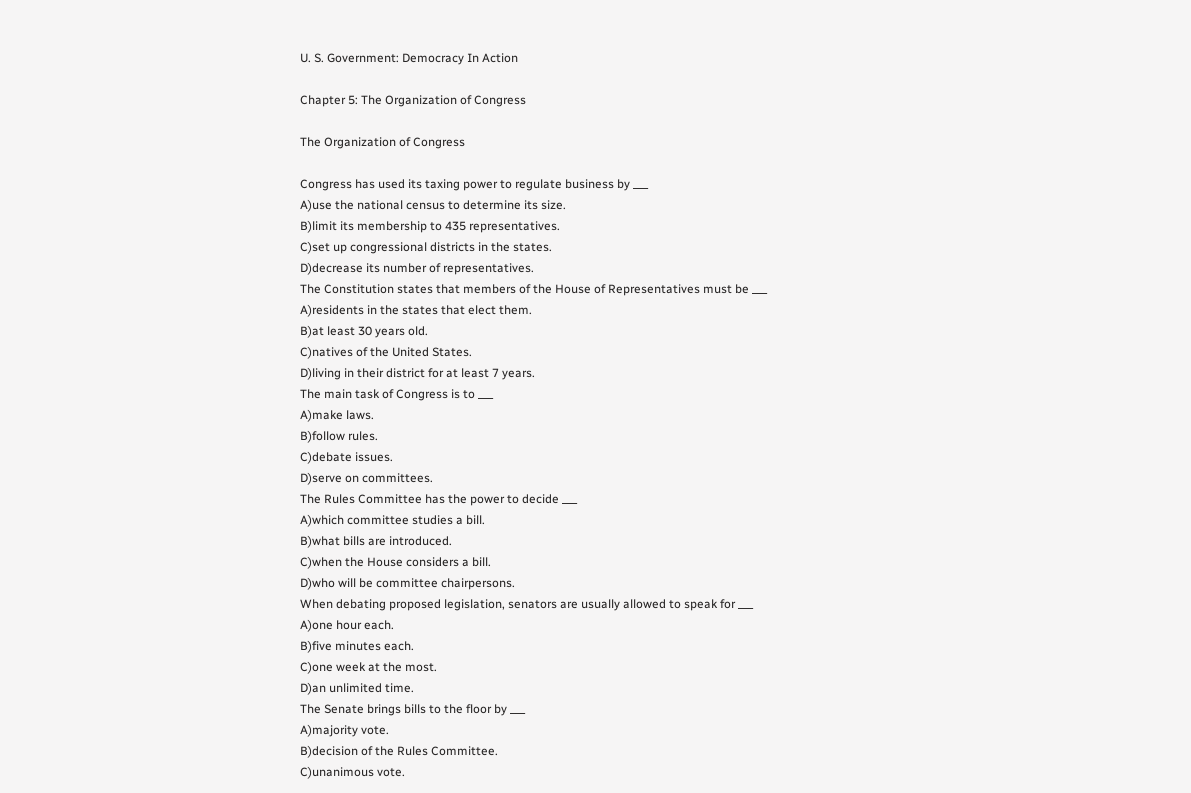U. S. Government: Democracy In Action

Chapter 5: The Organization of Congress

The Organization of Congress

Congress has used its taxing power to regulate business by ___
A)use the national census to determine its size.
B)limit its membership to 435 representatives.
C)set up congressional districts in the states.
D)decrease its number of representatives.
The Constitution states that members of the House of Representatives must be ___
A)residents in the states that elect them.
B)at least 30 years old.
C)natives of the United States.
D)living in their district for at least 7 years.
The main task of Congress is to ___
A)make laws.
B)follow rules.
C)debate issues.
D)serve on committees.
The Rules Committee has the power to decide ___
A)which committee studies a bill.
B)what bills are introduced.
C)when the House considers a bill.
D)who will be committee chairpersons.
When debating proposed legislation, senators are usually allowed to speak for ___
A)one hour each.
B)five minutes each.
C)one week at the most.
D)an unlimited time.
The Senate brings bills to the floor by ___
A)majority vote.
B)decision of the Rules Committee.
C)unanimous vote.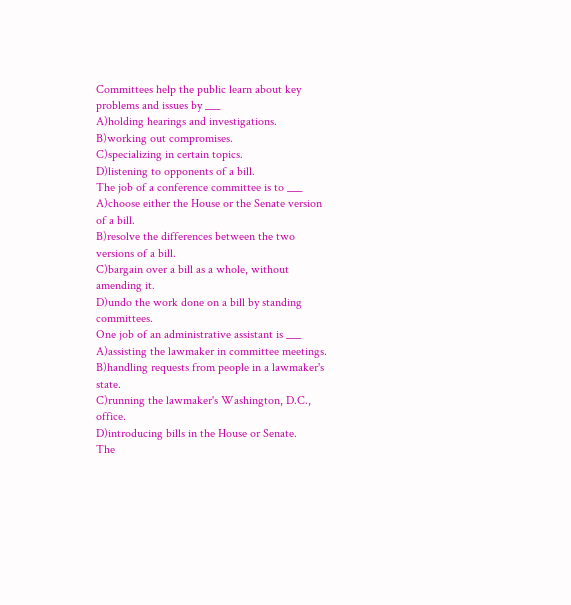Committees help the public learn about key problems and issues by ___
A)holding hearings and investigations.
B)working out compromises.
C)specializing in certain topics.
D)listening to opponents of a bill.
The job of a conference committee is to ___
A)choose either the House or the Senate version of a bill.
B)resolve the differences between the two versions of a bill.
C)bargain over a bill as a whole, without amending it.
D)undo the work done on a bill by standing committees.
One job of an administrative assistant is ___
A)assisting the lawmaker in committee meetings.
B)handling requests from people in a lawmaker's state.
C)running the lawmaker's Washington, D.C., office.
D)introducing bills in the House or Senate.
The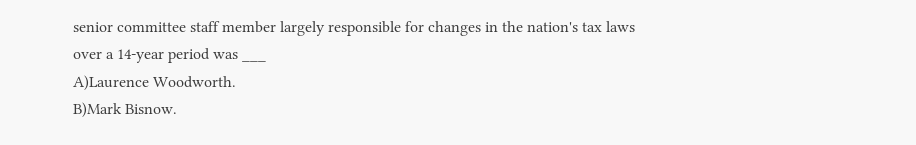senior committee staff member largely responsible for changes in the nation's tax laws over a 14-year period was ___
A)Laurence Woodworth.
B)Mark Bisnow.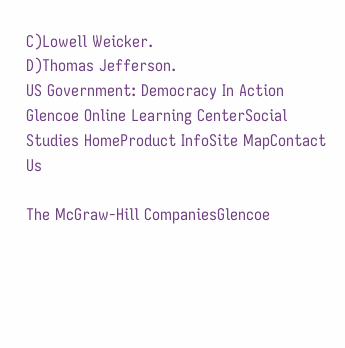C)Lowell Weicker.
D)Thomas Jefferson.
US Government: Democracy In Action
Glencoe Online Learning CenterSocial Studies HomeProduct InfoSite MapContact Us

The McGraw-Hill CompaniesGlencoe